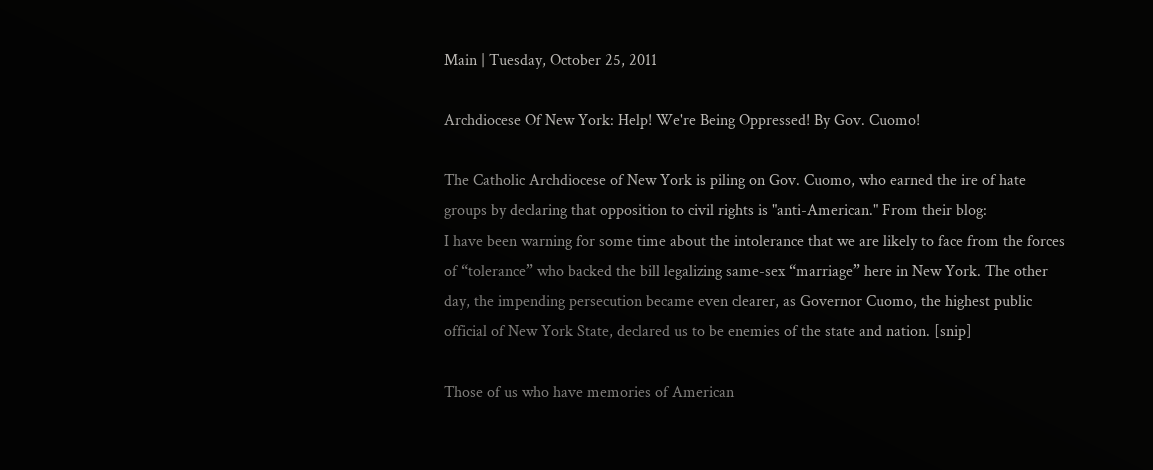Main | Tuesday, October 25, 2011

Archdiocese Of New York: Help! We're Being Oppressed! By Gov. Cuomo!

The Catholic Archdiocese of New York is piling on Gov. Cuomo, who earned the ire of hate groups by declaring that opposition to civil rights is "anti-American." From their blog:
I have been warning for some time about the intolerance that we are likely to face from the forces of “tolerance” who backed the bill legalizing same-sex “marriage” here in New York. The other day, the impending persecution became even clearer, as Governor Cuomo, the highest public official of New York State, declared us to be enemies of the state and nation. [snip]

Those of us who have memories of American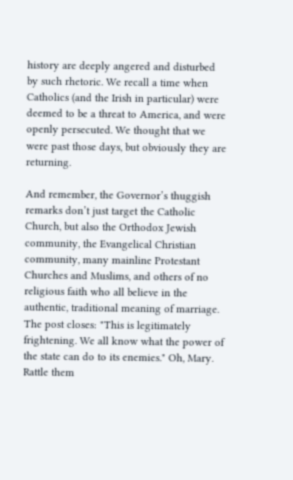history are deeply angered and disturbed by such rhetoric. We recall a time when Catholics (and the Irish in particular) were deemed to be a threat to America, and were openly persecuted. We thought that we were past those days, but obviously they are returning.

And remember, the Governor’s thuggish remarks don’t just target the Catholic Church, but also the Orthodox Jewish community, the Evangelical Christian community, many mainline Protestant Churches and Muslims, and others of no religious faith who all believe in the authentic, traditional meaning of marriage.
The post closes: "This is legitimately frightening. We all know what the power of the state can do to its enemies." Oh, Mary. Rattle them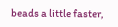beads a little faster,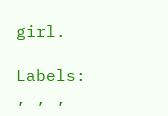girl.

Labels: , , ,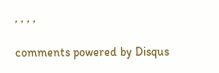, , , ,

comments powered by Disqus